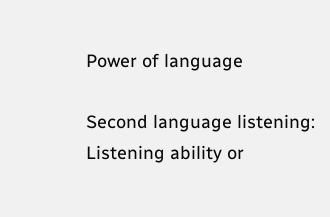Power of language

Second language listening: Listening ability or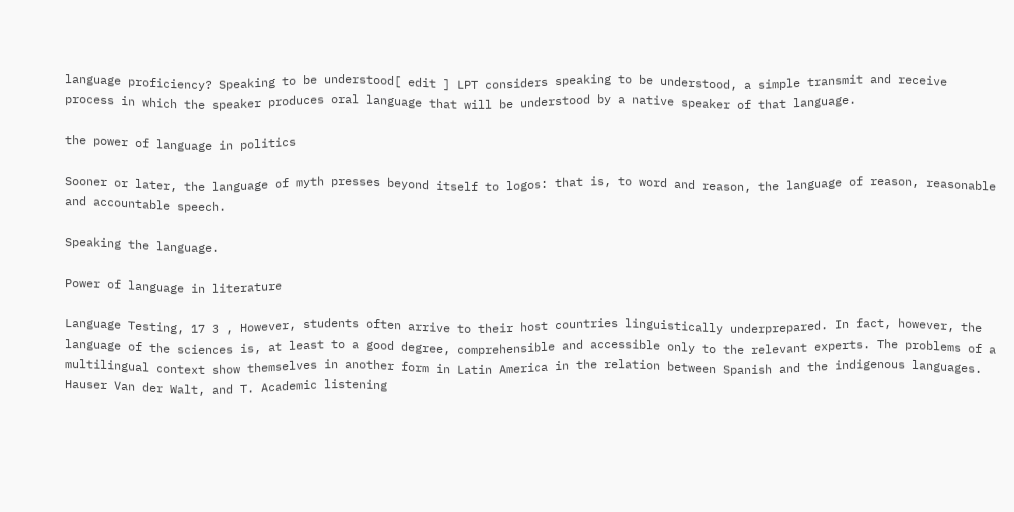language proficiency? Speaking to be understood[ edit ] LPT considers speaking to be understood, a simple transmit and receive process in which the speaker produces oral language that will be understood by a native speaker of that language.

the power of language in politics

Sooner or later, the language of myth presses beyond itself to logos: that is, to word and reason, the language of reason, reasonable and accountable speech.

Speaking the language.

Power of language in literature

Language Testing, 17 3 , However, students often arrive to their host countries linguistically underprepared. In fact, however, the language of the sciences is, at least to a good degree, comprehensible and accessible only to the relevant experts. The problems of a multilingual context show themselves in another form in Latin America in the relation between Spanish and the indigenous languages. Hauser Van der Walt, and T. Academic listening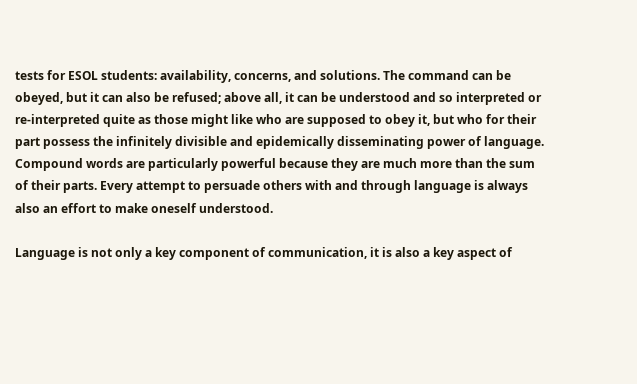tests for ESOL students: availability, concerns, and solutions. The command can be obeyed, but it can also be refused; above all, it can be understood and so interpreted or re-interpreted quite as those might like who are supposed to obey it, but who for their part possess the infinitely divisible and epidemically disseminating power of language. Compound words are particularly powerful because they are much more than the sum of their parts. Every attempt to persuade others with and through language is always also an effort to make oneself understood.

Language is not only a key component of communication, it is also a key aspect of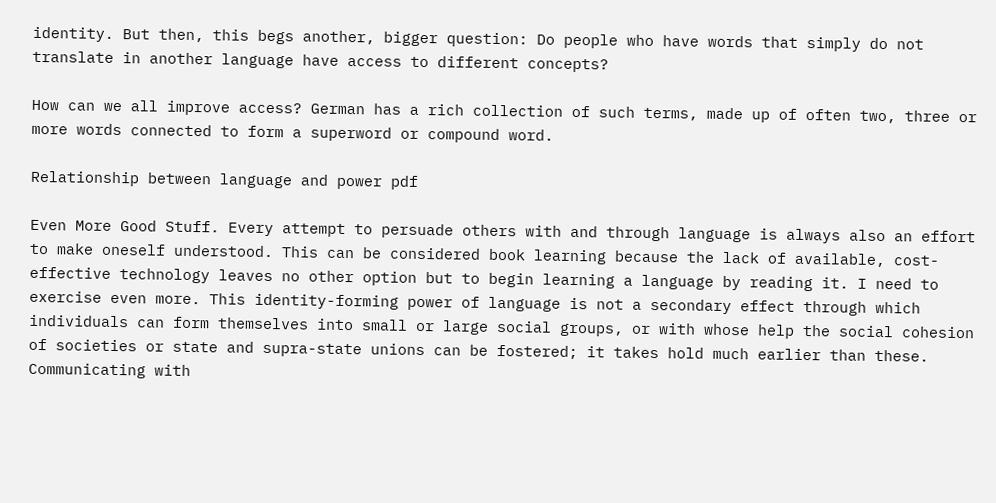identity. But then, this begs another, bigger question: Do people who have words that simply do not translate in another language have access to different concepts?

How can we all improve access? German has a rich collection of such terms, made up of often two, three or more words connected to form a superword or compound word.

Relationship between language and power pdf

Even More Good Stuff. Every attempt to persuade others with and through language is always also an effort to make oneself understood. This can be considered book learning because the lack of available, cost-effective technology leaves no other option but to begin learning a language by reading it. I need to exercise even more. This identity-forming power of language is not a secondary effect through which individuals can form themselves into small or large social groups, or with whose help the social cohesion of societies or state and supra-state unions can be fostered; it takes hold much earlier than these. Communicating with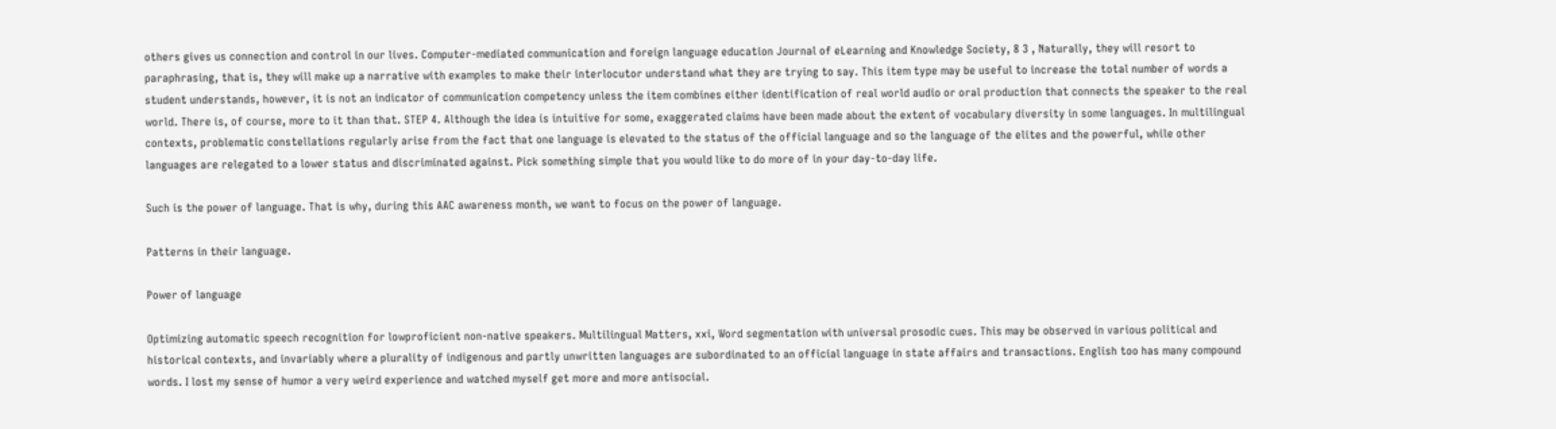others gives us connection and control in our lives. Computer-mediated communication and foreign language education Journal of eLearning and Knowledge Society, 8 3 , Naturally, they will resort to paraphrasing, that is, they will make up a narrative with examples to make their interlocutor understand what they are trying to say. This item type may be useful to increase the total number of words a student understands, however, it is not an indicator of communication competency unless the item combines either identification of real world audio or oral production that connects the speaker to the real world. There is, of course, more to it than that. STEP 4. Although the idea is intuitive for some, exaggerated claims have been made about the extent of vocabulary diversity in some languages. In multilingual contexts, problematic constellations regularly arise from the fact that one language is elevated to the status of the official language and so the language of the elites and the powerful, while other languages are relegated to a lower status and discriminated against. Pick something simple that you would like to do more of in your day-to-day life.

Such is the power of language. That is why, during this AAC awareness month, we want to focus on the power of language.

Patterns in their language.

Power of language

Optimizing automatic speech recognition for lowproficient non-native speakers. Multilingual Matters, xxi, Word segmentation with universal prosodic cues. This may be observed in various political and historical contexts, and invariably where a plurality of indigenous and partly unwritten languages are subordinated to an official language in state affairs and transactions. English too has many compound words. I lost my sense of humor a very weird experience and watched myself get more and more antisocial.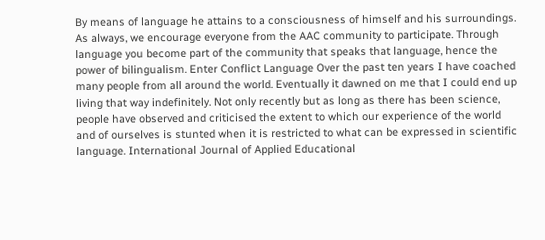By means of language he attains to a consciousness of himself and his surroundings. As always, we encourage everyone from the AAC community to participate. Through language you become part of the community that speaks that language, hence the power of bilingualism. Enter Conflict Language Over the past ten years I have coached many people from all around the world. Eventually it dawned on me that I could end up living that way indefinitely. Not only recently but as long as there has been science, people have observed and criticised the extent to which our experience of the world and of ourselves is stunted when it is restricted to what can be expressed in scientific language. International Journal of Applied Educational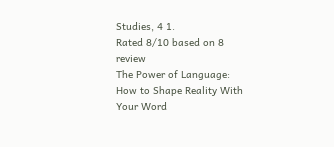Studies, 4 1.
Rated 8/10 based on 8 review
The Power of Language: How to Shape Reality With Your Word